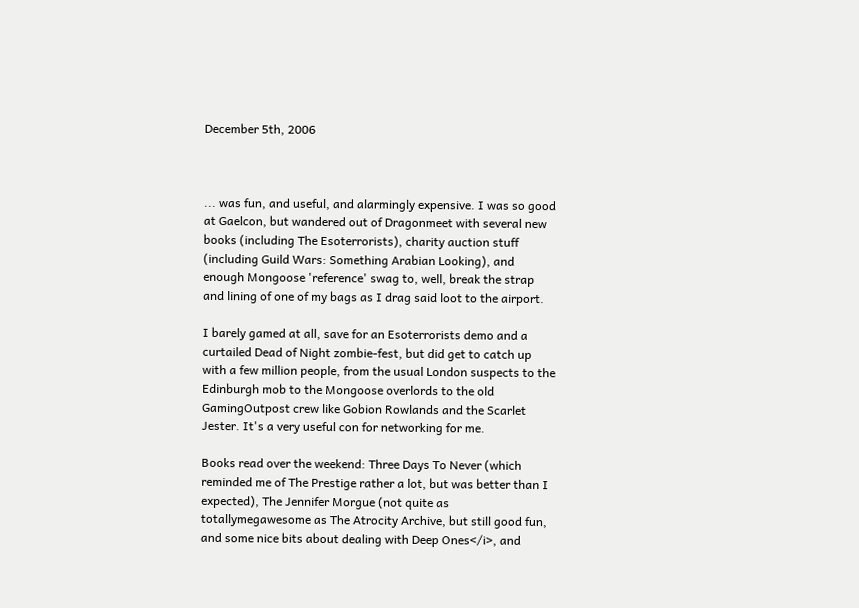December 5th, 2006



... was fun, and useful, and alarmingly expensive. I was so good at Gaelcon, but wandered out of Dragonmeet with several new books (including The Esoterrorists), charity auction stuff (including Guild Wars: Something Arabian Looking), and enough Mongoose 'reference' swag to, well, break the strap and lining of one of my bags as I drag said loot to the airport.

I barely gamed at all, save for an Esoterrorists demo and a curtailed Dead of Night zombie-fest, but did get to catch up with a few million people, from the usual London suspects to the Edinburgh mob to the Mongoose overlords to the old GamingOutpost crew like Gobion Rowlands and the Scarlet Jester. It's a very useful con for networking for me.

Books read over the weekend: Three Days To Never (which reminded me of The Prestige rather a lot, but was better than I expected), The Jennifer Morgue (not quite as totallymegawesome as The Atrocity Archive, but still good fun, and some nice bits about dealing with Deep Ones</i>, and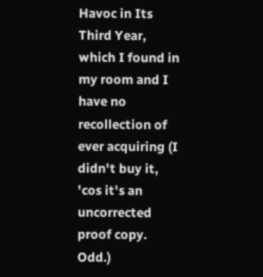Havoc in Its Third Year, which I found in my room and I have no recollection of ever acquiring (I didn't buy it, 'cos it's an uncorrected proof copy. Odd.)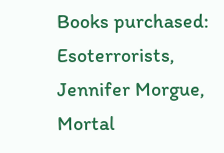Books purchased: Esoterrorists, Jennifer Morgue, Mortal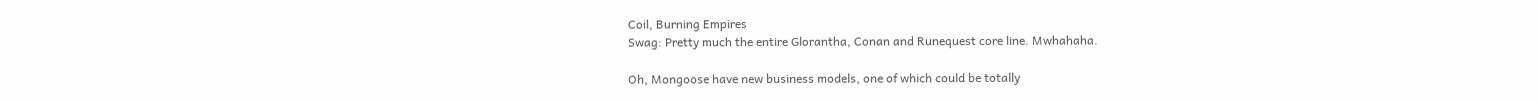Coil, Burning Empires
Swag: Pretty much the entire Glorantha, Conan and Runequest core line. Mwhahaha.

Oh, Mongoose have new business models, one of which could be totally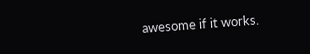awesome if it works.